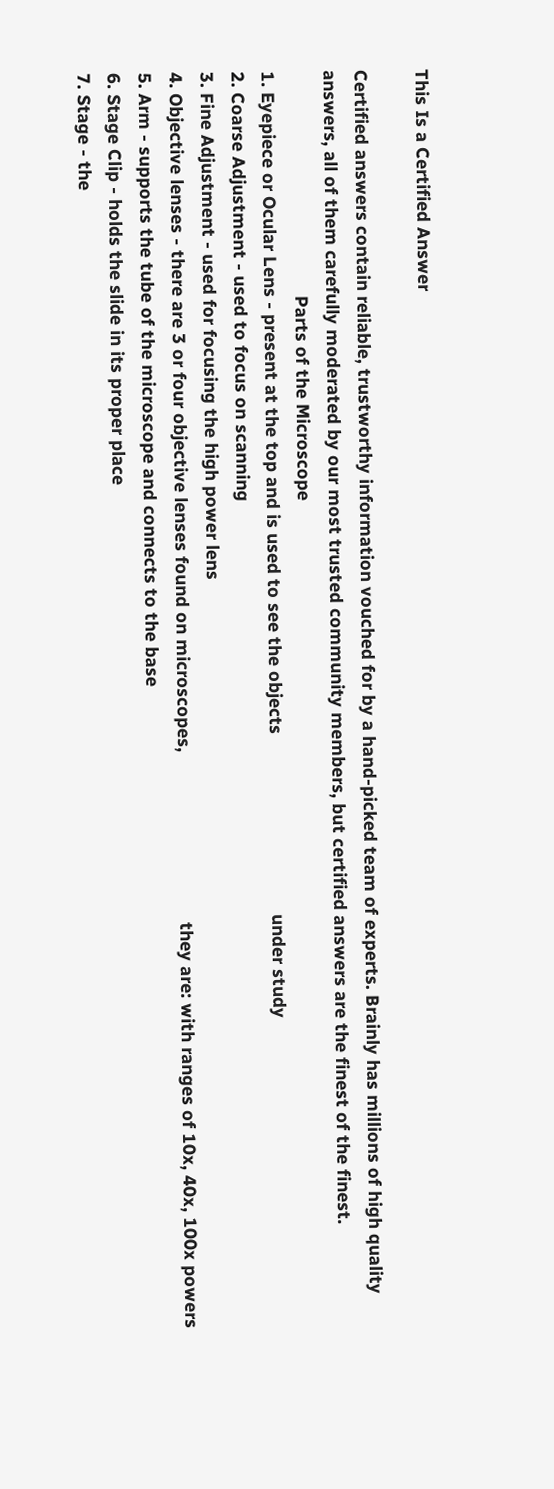This Is a Certified Answer

Certified answers contain reliable, trustworthy information vouched for by a hand-picked team of experts. Brainly has millions of high quality answers, all of them carefully moderated by our most trusted community members, but certified answers are the finest of the finest.
                                             Parts of the Microscope
1. Eyepiece or Ocular Lens - present at the top and is used to see the objects                                    under study
2. Coarse Adjustment - used to focus on scanning
3. Fine Adjustment - used for focusing the high power lens
4. Objective lenses - there are 3 or four objective lenses found on microscopes,                                  they are: with ranges of 10x, 40x, 100x powers
5. Arm - supports the tube of the microscope and connects to the base
6. Stage Clip - holds the slide in its proper place
7. Stage - the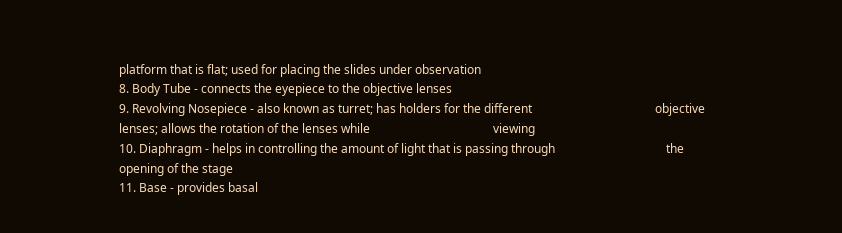platform that is flat; used for placing the slides under observation
8. Body Tube - connects the eyepiece to the objective lenses
9. Revolving Nosepiece - also known as turret; has holders for the different                                         objective lenses; allows the rotation of the lenses while                                         viewing
10. Diaphragm - helps in controlling the amount of light that is passing through                                     the opening of the stage
11. Base - provides basal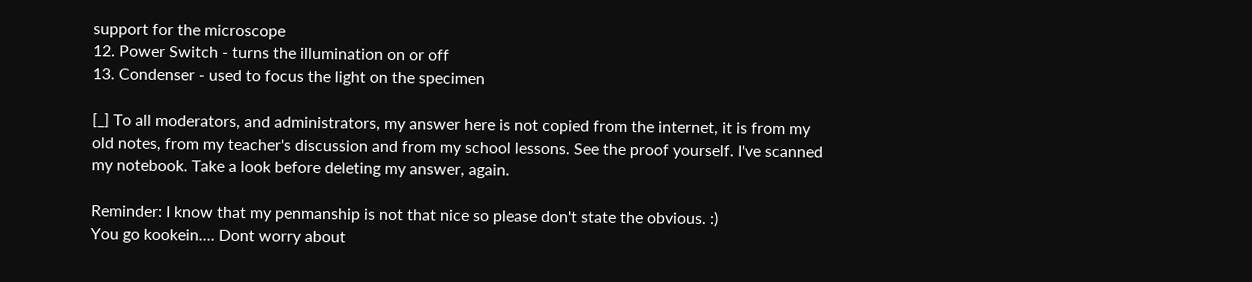support for the microscope
12. Power Switch - turns the illumination on or off
13. Condenser - used to focus the light on the specimen

[_] To all moderators, and administrators, my answer here is not copied from the internet, it is from my old notes, from my teacher's discussion and from my school lessons. See the proof yourself. I've scanned my notebook. Take a look before deleting my answer, again.

Reminder: I know that my penmanship is not that nice so please don't state the obvious. :)
You go kookein.... Dont worry about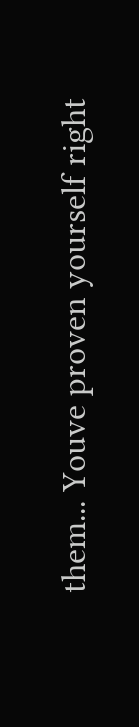them... Youve proven yourself right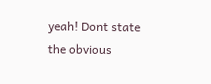yeah! Dont state the obvious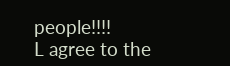people!!!!
L agree to the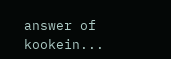answer of kookein...